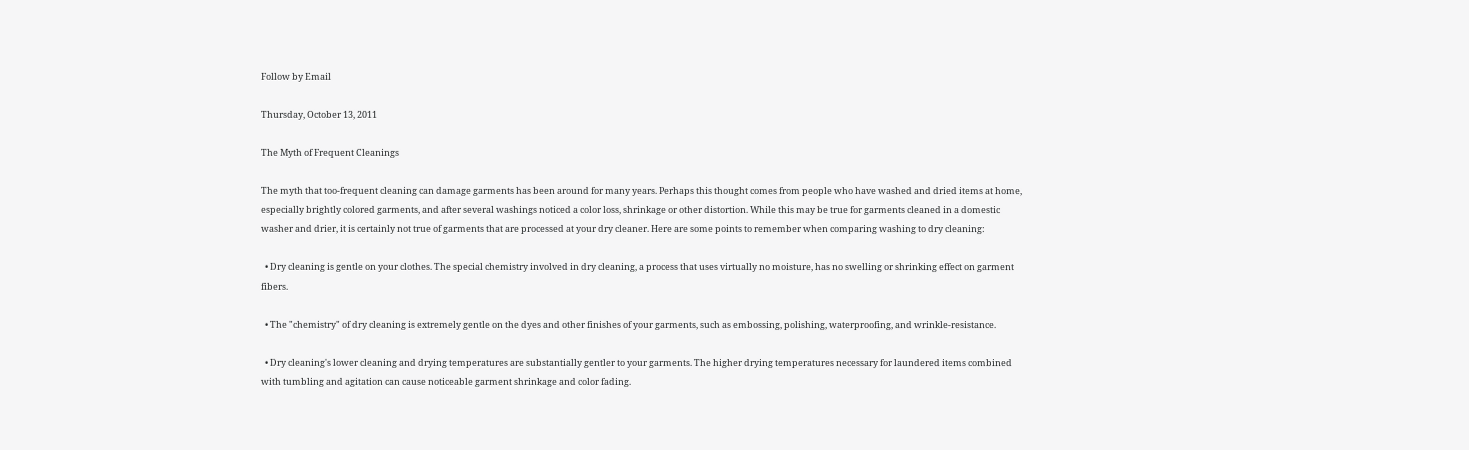Follow by Email

Thursday, October 13, 2011

The Myth of Frequent Cleanings

The myth that too-frequent cleaning can damage garments has been around for many years. Perhaps this thought comes from people who have washed and dried items at home, especially brightly colored garments, and after several washings noticed a color loss, shrinkage or other distortion. While this may be true for garments cleaned in a domestic washer and drier, it is certainly not true of garments that are processed at your dry cleaner. Here are some points to remember when comparing washing to dry cleaning:

  • Dry cleaning is gentle on your clothes. The special chemistry involved in dry cleaning, a process that uses virtually no moisture, has no swelling or shrinking effect on garment fibers.

  • The "chemistry" of dry cleaning is extremely gentle on the dyes and other finishes of your garments, such as embossing, polishing, waterproofing, and wrinkle-resistance.

  • Dry cleaning's lower cleaning and drying temperatures are substantially gentler to your garments. The higher drying temperatures necessary for laundered items combined with tumbling and agitation can cause noticeable garment shrinkage and color fading.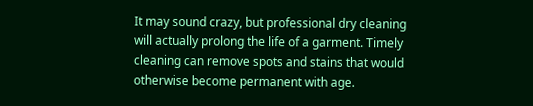It may sound crazy, but professional dry cleaning will actually prolong the life of a garment. Timely cleaning can remove spots and stains that would otherwise become permanent with age.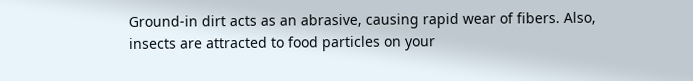Ground-in dirt acts as an abrasive, causing rapid wear of fibers. Also, insects are attracted to food particles on your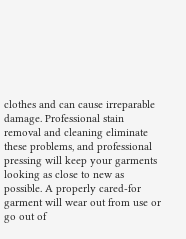clothes and can cause irreparable damage. Professional stain removal and cleaning eliminate these problems, and professional pressing will keep your garments looking as close to new as possible. A properly cared-for garment will wear out from use or go out of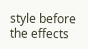style before the effects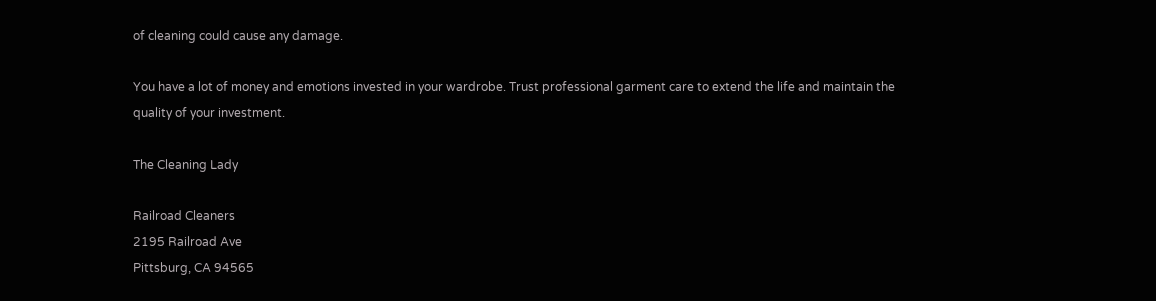of cleaning could cause any damage.

You have a lot of money and emotions invested in your wardrobe. Trust professional garment care to extend the life and maintain the quality of your investment.

The Cleaning Lady

Railroad Cleaners
2195 Railroad Ave
Pittsburg, CA 94565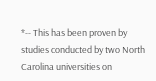*-- This has been proven by studies conducted by two North Carolina universities on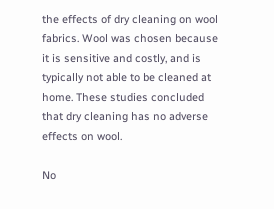the effects of dry cleaning on wool fabrics. Wool was chosen because it is sensitive and costly, and is typically not able to be cleaned at home. These studies concluded that dry cleaning has no adverse effects on wool.

No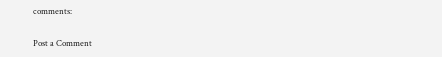comments:

Post a Comment